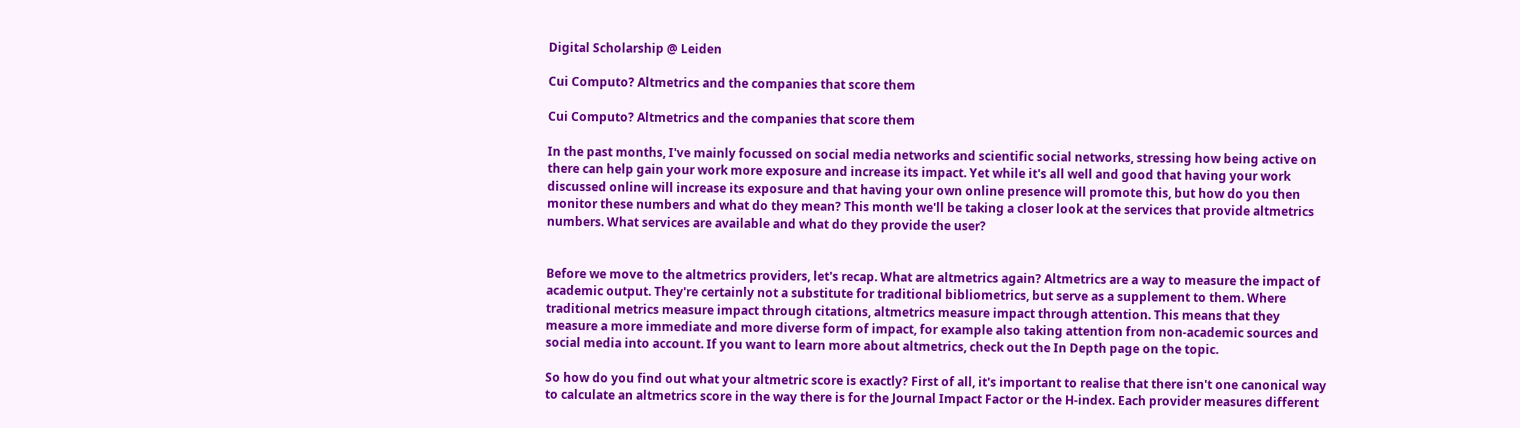Digital Scholarship @ Leiden

Cui Computo? Altmetrics and the companies that score them

Cui Computo? Altmetrics and the companies that score them

In the past months, I've mainly focussed on social media networks and scientific social networks, stressing how being active on there can help gain your work more exposure and increase its impact. Yet while it's all well and good that having your work discussed online will increase its exposure and that having your own online presence will promote this, but how do you then monitor these numbers and what do they mean? This month we'll be taking a closer look at the services that provide altmetrics numbers. What services are available and what do they provide the user?


Before we move to the altmetrics providers, let's recap. What are altmetrics again? Altmetrics are a way to measure the impact of academic output. They're certainly not a substitute for traditional bibliometrics, but serve as a supplement to them. Where traditional metrics measure impact through citations, altmetrics measure impact through attention. This means that they measure a more immediate and more diverse form of impact, for example also taking attention from non-academic sources and social media into account. If you want to learn more about altmetrics, check out the In Depth page on the topic.

So how do you find out what your altmetric score is exactly? First of all, it's important to realise that there isn't one canonical way to calculate an altmetrics score in the way there is for the Journal Impact Factor or the H-index. Each provider measures different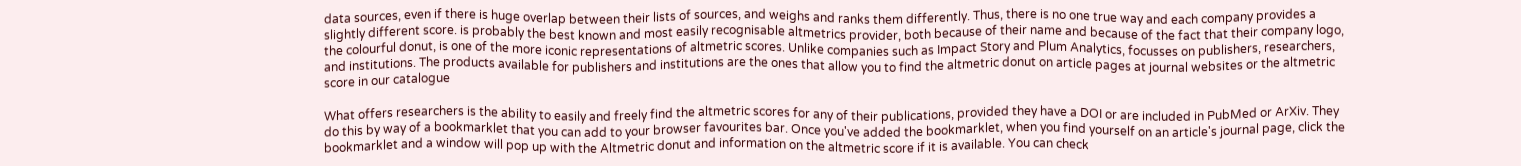data sources, even if there is huge overlap between their lists of sources, and weighs and ranks them differently. Thus, there is no one true way and each company provides a slightly different score. is probably the best known and most easily recognisable altmetrics provider, both because of their name and because of the fact that their company logo, the colourful donut, is one of the more iconic representations of altmetric scores. Unlike companies such as Impact Story and Plum Analytics, focusses on publishers, researchers, and institutions. The products available for publishers and institutions are the ones that allow you to find the altmetric donut on article pages at journal websites or the altmetric score in our catalogue

What offers researchers is the ability to easily and freely find the altmetric scores for any of their publications, provided they have a DOI or are included in PubMed or ArXiv. They do this by way of a bookmarklet that you can add to your browser favourites bar. Once you've added the bookmarklet, when you find yourself on an article's journal page, click the bookmarklet and a window will pop up with the Altmetric donut and information on the altmetric score if it is available. You can check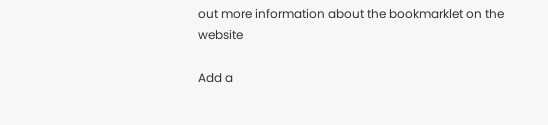out more information about the bookmarklet on the website

Add a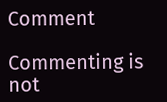Comment

Commenting is not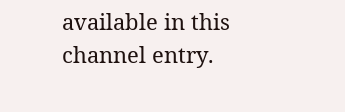available in this channel entry.